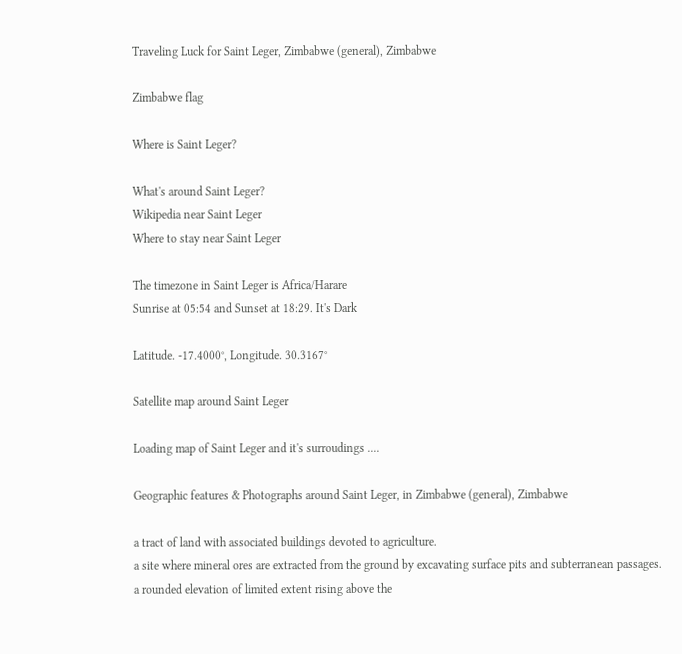Traveling Luck for Saint Leger, Zimbabwe (general), Zimbabwe

Zimbabwe flag

Where is Saint Leger?

What's around Saint Leger?
Wikipedia near Saint Leger
Where to stay near Saint Leger

The timezone in Saint Leger is Africa/Harare
Sunrise at 05:54 and Sunset at 18:29. It's Dark

Latitude. -17.4000°, Longitude. 30.3167°

Satellite map around Saint Leger

Loading map of Saint Leger and it's surroudings ....

Geographic features & Photographs around Saint Leger, in Zimbabwe (general), Zimbabwe

a tract of land with associated buildings devoted to agriculture.
a site where mineral ores are extracted from the ground by excavating surface pits and subterranean passages.
a rounded elevation of limited extent rising above the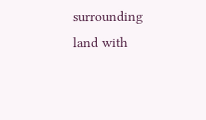surrounding land with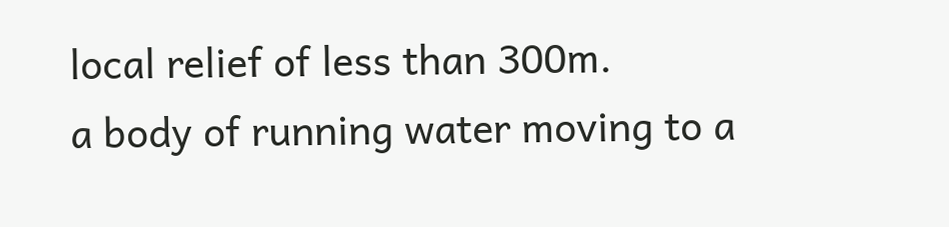local relief of less than 300m.
a body of running water moving to a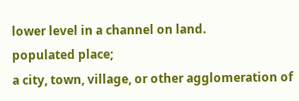lower level in a channel on land.
populated place;
a city, town, village, or other agglomeration of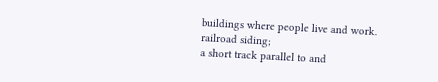buildings where people live and work.
railroad siding;
a short track parallel to and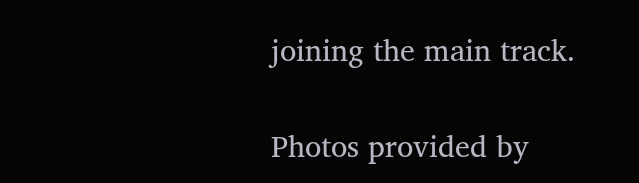joining the main track.

Photos provided by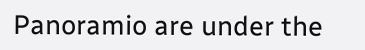Panoramio are under the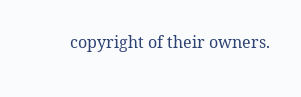copyright of their owners.